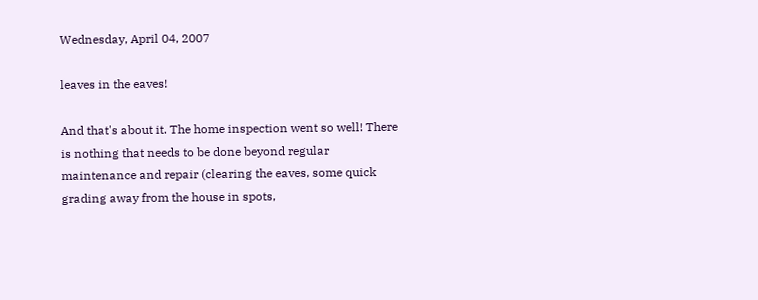Wednesday, April 04, 2007

leaves in the eaves!

And that's about it. The home inspection went so well! There is nothing that needs to be done beyond regular maintenance and repair (clearing the eaves, some quick grading away from the house in spots,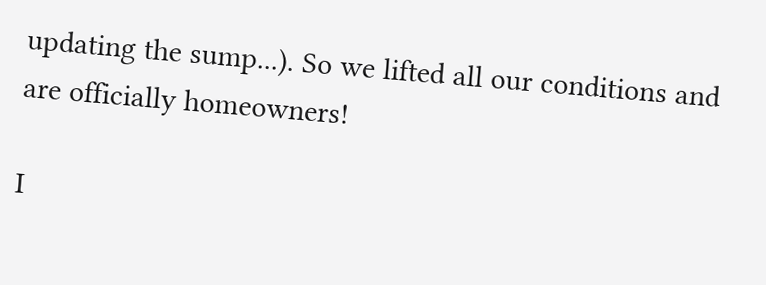updating the sump...). So we lifted all our conditions and are officially homeowners!

I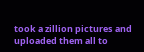took a zillion pictures and uploaded them all to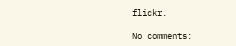flickr.

No comments: